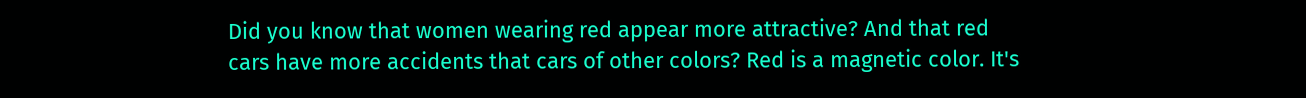Did you know that women wearing red appear more attractive? And that red cars have more accidents that cars of other colors? Red is a magnetic color. It's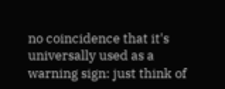no coincidence that it's universally used as a warning sign: just think of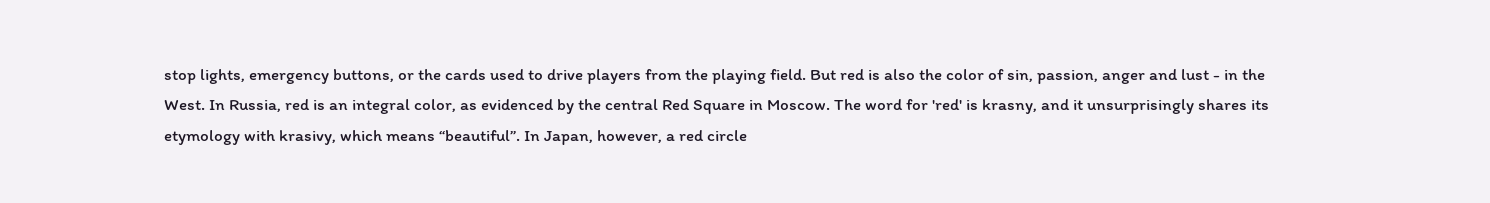stop lights, emergency buttons, or the cards used to drive players from the playing field. But red is also the color of sin, passion, anger and lust - in the West. In Russia, red is an integral color, as evidenced by the central Red Square in Moscow. The word for 'red' is krasny, and it unsurprisingly shares its etymology with krasivy, which means “beautiful”. In Japan, however, a red circle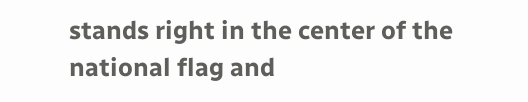stands right in the center of the national flag and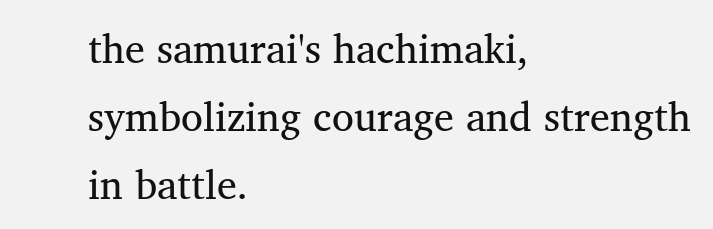the samurai's hachimaki, symbolizing courage and strength in battle.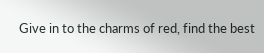Give in to the charms of red, find the best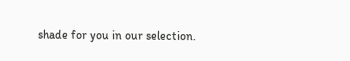shade for you in our selection.